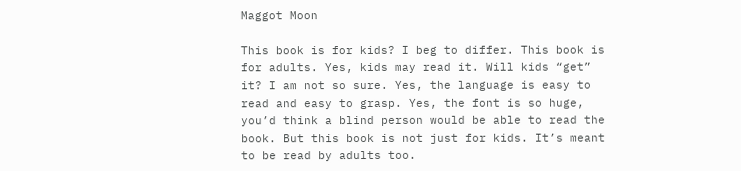Maggot Moon

This book is for kids? I beg to differ. This book is for adults. Yes, kids may read it. Will kids “get” it? I am not so sure. Yes, the language is easy to read and easy to grasp. Yes, the font is so huge, you’d think a blind person would be able to read the book. But this book is not just for kids. It’s meant to be read by adults too.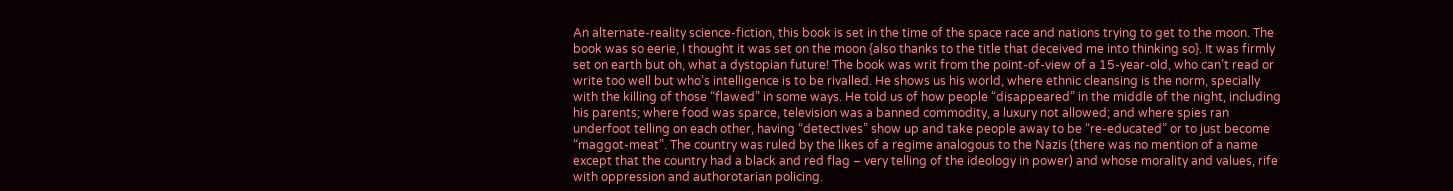An alternate-reality science-fiction, this book is set in the time of the space race and nations trying to get to the moon. The book was so eerie, I thought it was set on the moon {also thanks to the title that deceived me into thinking so}. It was firmly set on earth but oh, what a dystopian future! The book was writ from the point-of-view of a 15-year-old, who can’t read or write too well but who’s intelligence is to be rivalled. He shows us his world, where ethnic cleansing is the norm, specially with the killing of those “flawed” in some ways. He told us of how people “disappeared” in the middle of the night, including his parents; where food was sparce, television was a banned commodity, a luxury not allowed; and where spies ran underfoot telling on each other, having “detectives” show up and take people away to be “re-educated” or to just become “maggot-meat”. The country was ruled by the likes of a regime analogous to the Nazis (there was no mention of a name except that the country had a black and red flag – very telling of the ideology in power) and whose morality and values, rife with oppression and authorotarian policing.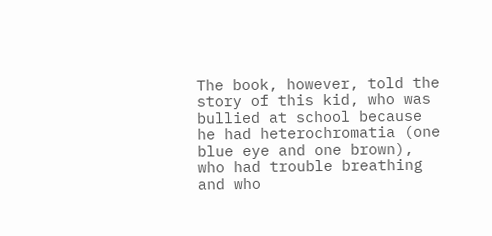The book, however, told the story of this kid, who was bullied at school because he had heterochromatia (one blue eye and one brown), who had trouble breathing and who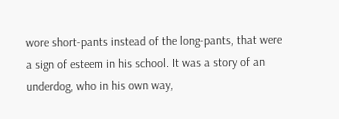wore short-pants instead of the long-pants, that were a sign of esteem in his school. It was a story of an underdog, who in his own way,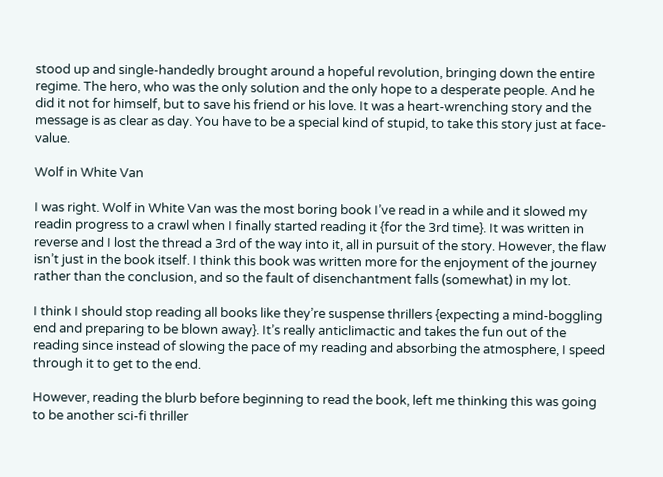stood up and single-handedly brought around a hopeful revolution, bringing down the entire regime. The hero, who was the only solution and the only hope to a desperate people. And he did it not for himself, but to save his friend or his love. It was a heart-wrenching story and the message is as clear as day. You have to be a special kind of stupid, to take this story just at face-value.

Wolf in White Van

I was right. Wolf in White Van was the most boring book I’ve read in a while and it slowed my readin progress to a crawl when I finally started reading it {for the 3rd time}. It was written in reverse and I lost the thread a 3rd of the way into it, all in pursuit of the story. However, the flaw isn’t just in the book itself. I think this book was written more for the enjoyment of the journey rather than the conclusion, and so the fault of disenchantment falls (somewhat) in my lot.

I think I should stop reading all books like they’re suspense thrillers {expecting a mind-boggling end and preparing to be blown away}. It’s really anticlimactic and takes the fun out of the reading since instead of slowing the pace of my reading and absorbing the atmosphere, I speed through it to get to the end.

However, reading the blurb before beginning to read the book, left me thinking this was going to be another sci-fi thriller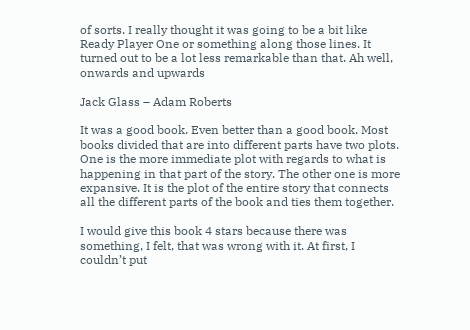of sorts. I really thought it was going to be a bit like Ready Player One or something along those lines. It turned out to be a lot less remarkable than that. Ah well, onwards and upwards

Jack Glass – Adam Roberts

It was a good book. Even better than a good book. Most books divided that are into different parts have two plots. One is the more immediate plot with regards to what is happening in that part of the story. The other one is more expansive. It is the plot of the entire story that connects all the different parts of the book and ties them together.

I would give this book 4 stars because there was something, I felt, that was wrong with it. At first, I couldn’t put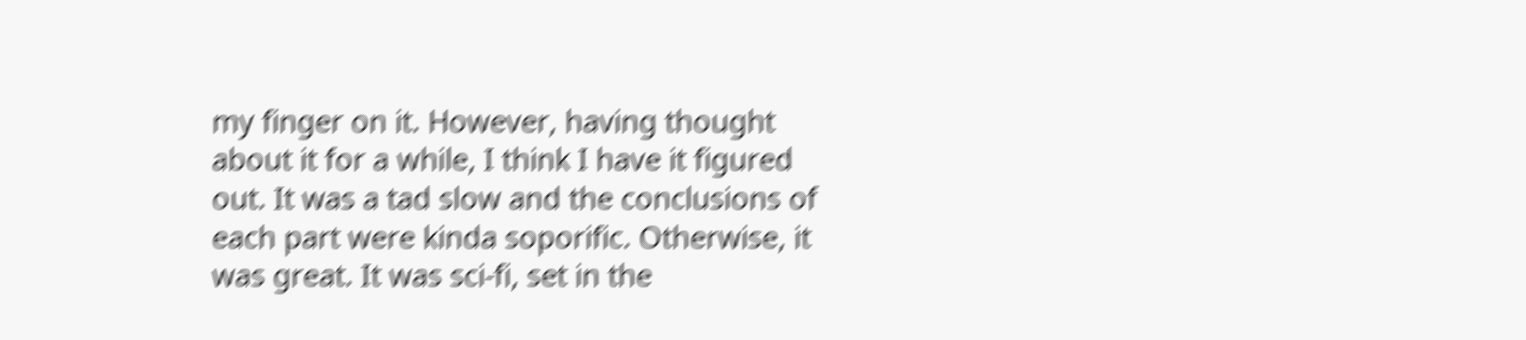my finger on it. However, having thought about it for a while, I think I have it figured out. It was a tad slow and the conclusions of each part were kinda soporific. Otherwise, it was great. It was sci-fi, set in the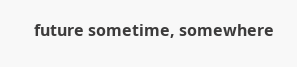future sometime, somewhere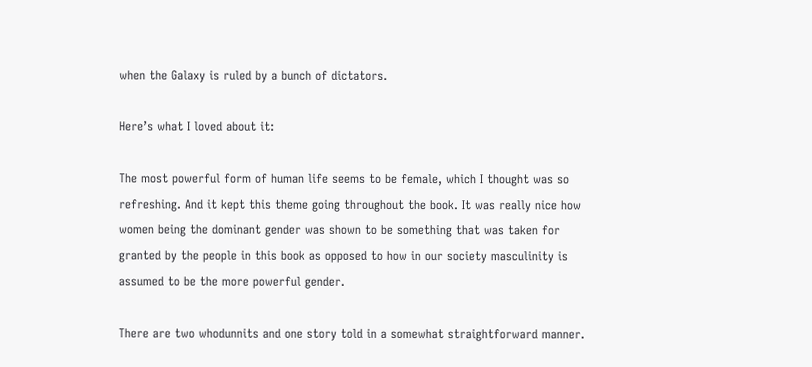when the Galaxy is ruled by a bunch of dictators.

Here’s what I loved about it:

The most powerful form of human life seems to be female, which I thought was so refreshing. And it kept this theme going throughout the book. It was really nice how women being the dominant gender was shown to be something that was taken for granted by the people in this book as opposed to how in our society masculinity is assumed to be the more powerful gender.

There are two whodunnits and one story told in a somewhat straightforward manner.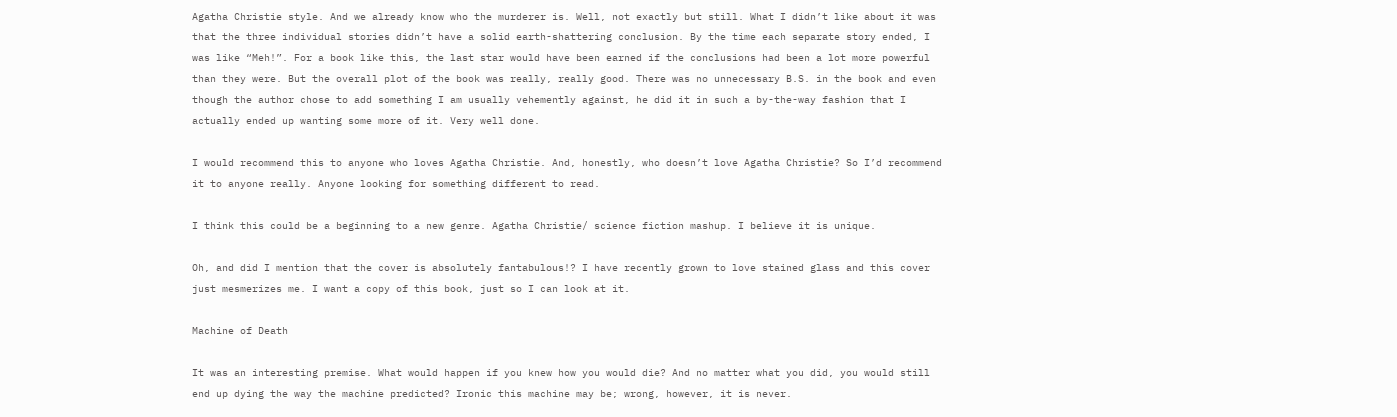Agatha Christie style. And we already know who the murderer is. Well, not exactly but still. What I didn’t like about it was that the three individual stories didn’t have a solid earth-shattering conclusion. By the time each separate story ended, I was like “Meh!”. For a book like this, the last star would have been earned if the conclusions had been a lot more powerful than they were. But the overall plot of the book was really, really good. There was no unnecessary B.S. in the book and even though the author chose to add something I am usually vehemently against, he did it in such a by-the-way fashion that I actually ended up wanting some more of it. Very well done.

I would recommend this to anyone who loves Agatha Christie. And, honestly, who doesn’t love Agatha Christie? So I’d recommend it to anyone really. Anyone looking for something different to read.

I think this could be a beginning to a new genre. Agatha Christie/ science fiction mashup. I believe it is unique.

Oh, and did I mention that the cover is absolutely fantabulous!? I have recently grown to love stained glass and this cover just mesmerizes me. I want a copy of this book, just so I can look at it.

Machine of Death

It was an interesting premise. What would happen if you knew how you would die? And no matter what you did, you would still end up dying the way the machine predicted? Ironic this machine may be; wrong, however, it is never.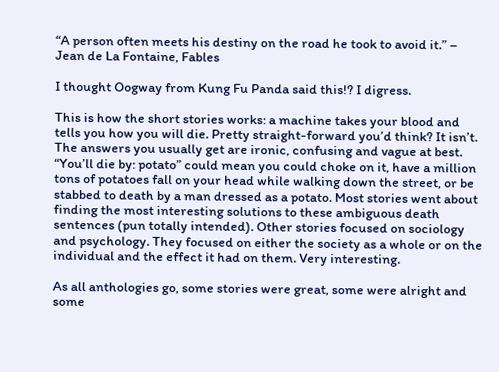“A person often meets his destiny on the road he took to avoid it.” – Jean de La Fontaine, Fables

I thought Oogway from Kung Fu Panda said this!? I digress.

This is how the short stories works: a machine takes your blood and tells you how you will die. Pretty straight-forward you’d think? It isn’t. The answers you usually get are ironic, confusing and vague at best. “You’ll die by: potato” could mean you could choke on it, have a million tons of potatoes fall on your head while walking down the street, or be stabbed to death by a man dressed as a potato. Most stories went about finding the most interesting solutions to these ambiguous death sentences (pun totally intended). Other stories focused on sociology and psychology. They focused on either the society as a whole or on the individual and the effect it had on them. Very interesting.

As all anthologies go, some stories were great, some were alright and some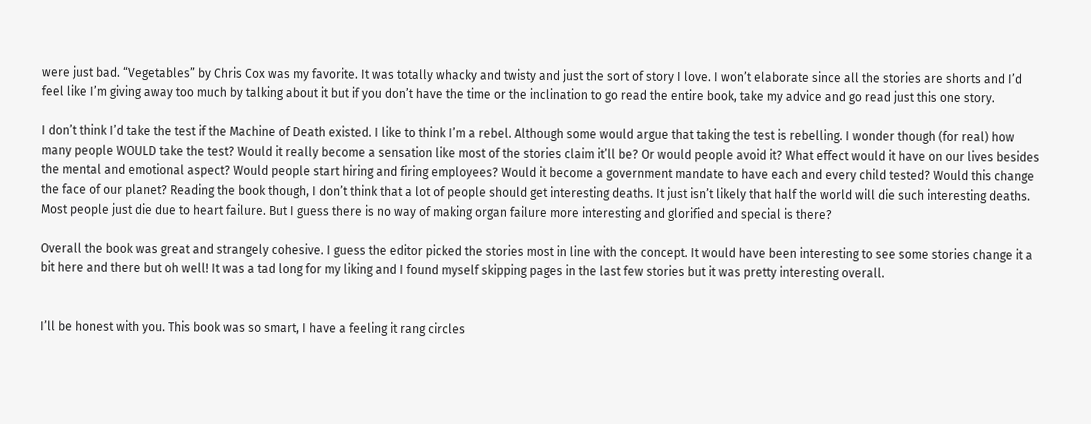were just bad. “Vegetables” by Chris Cox was my favorite. It was totally whacky and twisty and just the sort of story I love. I won’t elaborate since all the stories are shorts and I’d feel like I’m giving away too much by talking about it but if you don’t have the time or the inclination to go read the entire book, take my advice and go read just this one story.

I don’t think I’d take the test if the Machine of Death existed. I like to think I’m a rebel. Although some would argue that taking the test is rebelling. I wonder though (for real) how many people WOULD take the test? Would it really become a sensation like most of the stories claim it’ll be? Or would people avoid it? What effect would it have on our lives besides the mental and emotional aspect? Would people start hiring and firing employees? Would it become a government mandate to have each and every child tested? Would this change the face of our planet? Reading the book though, I don’t think that a lot of people should get interesting deaths. It just isn’t likely that half the world will die such interesting deaths. Most people just die due to heart failure. But I guess there is no way of making organ failure more interesting and glorified and special is there?

Overall the book was great and strangely cohesive. I guess the editor picked the stories most in line with the concept. It would have been interesting to see some stories change it a bit here and there but oh well! It was a tad long for my liking and I found myself skipping pages in the last few stories but it was pretty interesting overall.


I’ll be honest with you. This book was so smart, I have a feeling it rang circles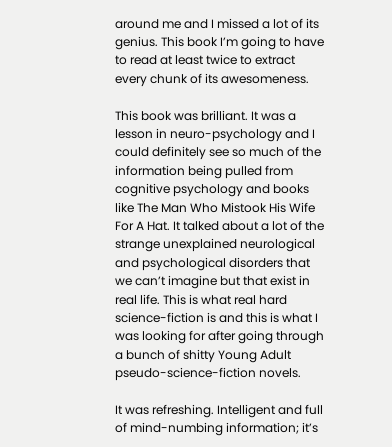around me and I missed a lot of its genius. This book I’m going to have to read at least twice to extract every chunk of its awesomeness.

This book was brilliant. It was a lesson in neuro-psychology and I could definitely see so much of the information being pulled from cognitive psychology and books like The Man Who Mistook His Wife For A Hat. It talked about a lot of the strange unexplained neurological and psychological disorders that we can’t imagine but that exist in real life. This is what real hard science-fiction is and this is what I was looking for after going through a bunch of shitty Young Adult pseudo-science-fiction novels.

It was refreshing. Intelligent and full of mind-numbing information; it’s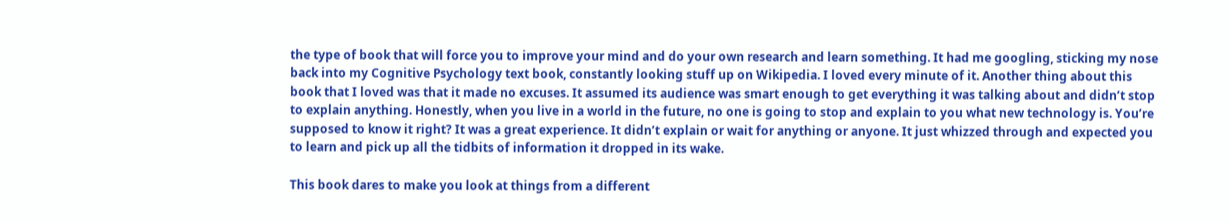the type of book that will force you to improve your mind and do your own research and learn something. It had me googling, sticking my nose back into my Cognitive Psychology text book, constantly looking stuff up on Wikipedia. I loved every minute of it. Another thing about this book that I loved was that it made no excuses. It assumed its audience was smart enough to get everything it was talking about and didn’t stop to explain anything. Honestly, when you live in a world in the future, no one is going to stop and explain to you what new technology is. You’re supposed to know it right? It was a great experience. It didn’t explain or wait for anything or anyone. It just whizzed through and expected you to learn and pick up all the tidbits of information it dropped in its wake.

This book dares to make you look at things from a different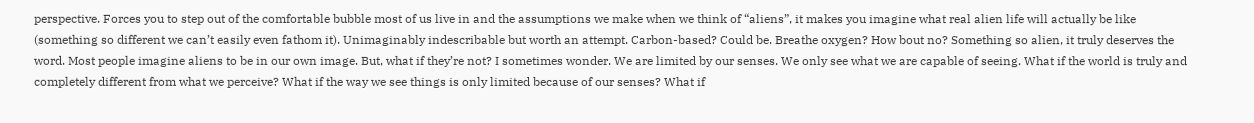perspective. Forces you to step out of the comfortable bubble most of us live in and the assumptions we make when we think of “aliens”, it makes you imagine what real alien life will actually be like (something so different we can’t easily even fathom it). Unimaginably indescribable but worth an attempt. Carbon-based? Could be. Breathe oxygen? How bout no? Something so alien, it truly deserves the word. Most people imagine aliens to be in our own image. But, what if they’re not? I sometimes wonder. We are limited by our senses. We only see what we are capable of seeing. What if the world is truly and completely different from what we perceive? What if the way we see things is only limited because of our senses? What if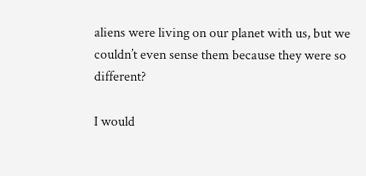aliens were living on our planet with us, but we couldn’t even sense them because they were so different?

I would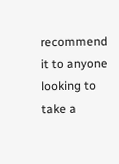recommend it to anyone looking to take a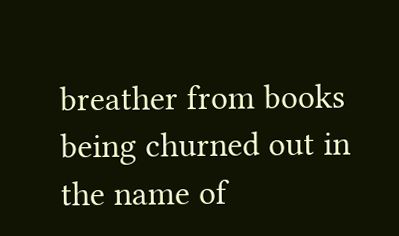breather from books being churned out in the name of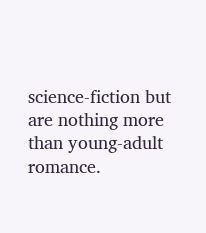science-fiction but are nothing more than young-adult romance.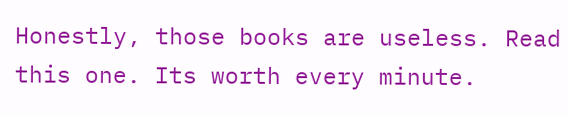Honestly, those books are useless. Read this one. Its worth every minute.